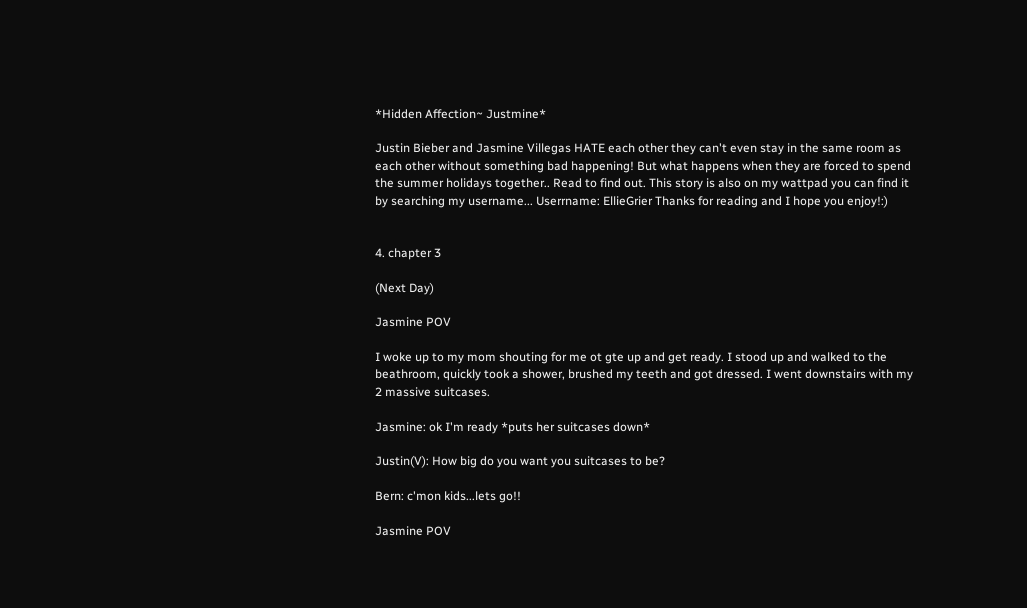*Hidden Affection~ Justmine*

Justin Bieber and Jasmine Villegas HATE each other they can't even stay in the same room as each other without something bad happening! But what happens when they are forced to spend the summer holidays together.. Read to find out. This story is also on my wattpad you can find it by searching my username... Userrname: EllieGrier Thanks for reading and I hope you enjoy!:)


4. chapter 3

(Next Day)

Jasmine POV

I woke up to my mom shouting for me ot gte up and get ready. I stood up and walked to the beathroom, quickly took a shower, brushed my teeth and got dressed. I went downstairs with my 2 massive suitcases.

Jasmine: ok I'm ready *puts her suitcases down*

Justin(V): How big do you want you suitcases to be?

Bern: c'mon kids...lets go!!

Jasmine POV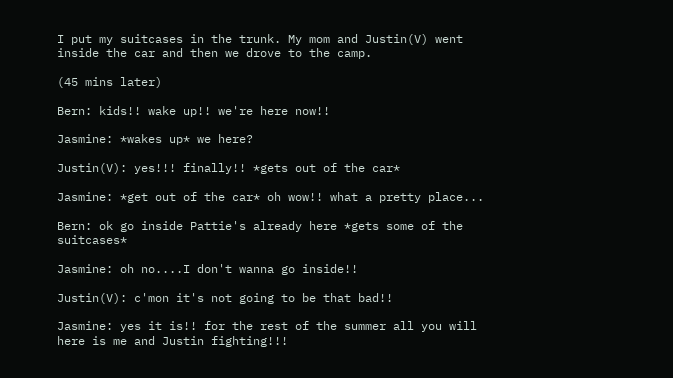I put my suitcases in the trunk. My mom and Justin(V) went inside the car and then we drove to the camp.

(45 mins later)

Bern: kids!! wake up!! we're here now!!

Jasmine: *wakes up* we here?

Justin(V): yes!!! finally!! *gets out of the car*

Jasmine: *get out of the car* oh wow!! what a pretty place...

Bern: ok go inside Pattie's already here *gets some of the suitcases*

Jasmine: oh no....I don't wanna go inside!!

Justin(V): c'mon it's not going to be that bad!!

Jasmine: yes it is!! for the rest of the summer all you will here is me and Justin fighting!!!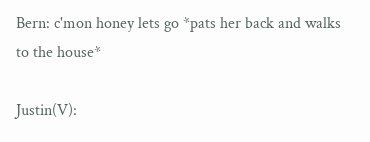Bern: c'mon honey lets go *pats her back and walks to the house*

Justin(V):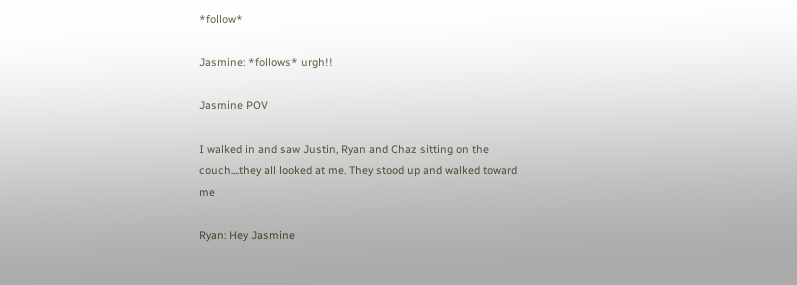*follow*

Jasmine: *follows* urgh!!

Jasmine POV

I walked in and saw Justin, Ryan and Chaz sitting on the couch....they all looked at me. They stood up and walked toward me

Ryan: Hey Jasmine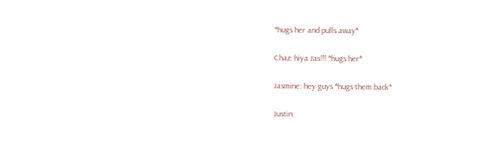*hugs her and pulls away*

Chaz: hiya Jas!!! *hugs her*

Jasmine: hey guys *hugs them back*

Justin: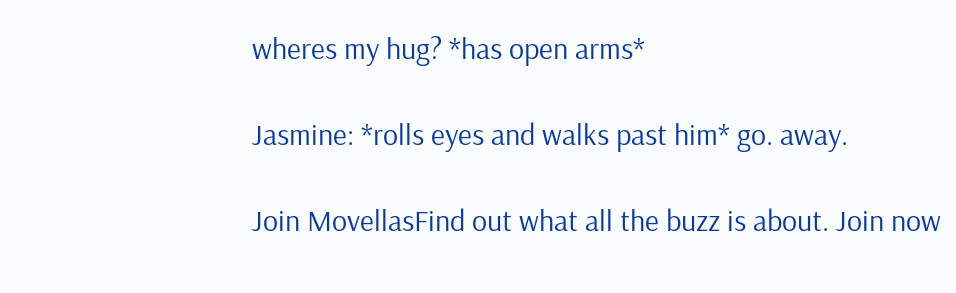wheres my hug? *has open arms*

Jasmine: *rolls eyes and walks past him* go. away.

Join MovellasFind out what all the buzz is about. Join now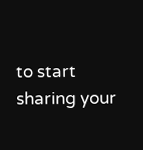to start sharing your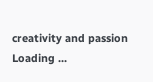creativity and passion
Loading ...